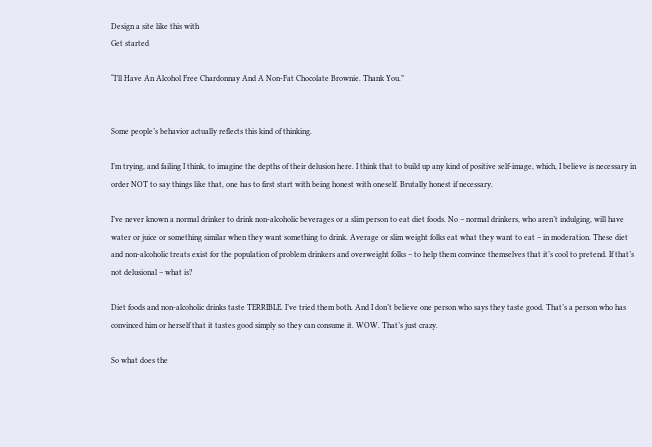Design a site like this with
Get started

“I’ll Have An Alcohol Free Chardonnay And A Non-Fat Chocolate Brownie. Thank You.”


Some people’s behavior actually reflects this kind of thinking.

I’m trying, and failing I think, to imagine the depths of their delusion here. I think that to build up any kind of positive self-image, which, I believe is necessary in order NOT to say things like that, one has to first start with being honest with oneself. Brutally honest if necessary.

I’ve never known a normal drinker to drink non-alcoholic beverages or a slim person to eat diet foods. No – normal drinkers, who aren’t indulging, will have water or juice or something similar when they want something to drink. Average or slim weight folks eat what they want to eat – in moderation. These diet and non-alcoholic treats exist for the population of problem drinkers and overweight folks – to help them convince themselves that it’s cool to pretend. If that’s not delusional – what is?

Diet foods and non-alcoholic drinks taste TERRIBLE. I’ve tried them both. And I don’t believe one person who says they taste good. That’s a person who has convinced him or herself that it tastes good simply so they can consume it. WOW. That’s just crazy.

So what does the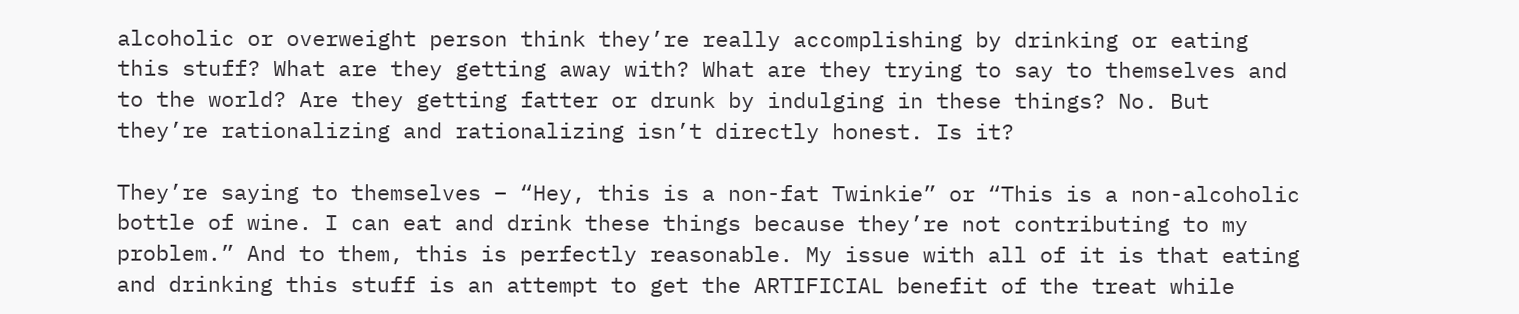alcoholic or overweight person think they’re really accomplishing by drinking or eating this stuff? What are they getting away with? What are they trying to say to themselves and to the world? Are they getting fatter or drunk by indulging in these things? No. But they’re rationalizing and rationalizing isn’t directly honest. Is it?

They’re saying to themselves – “Hey, this is a non-fat Twinkie” or “This is a non-alcoholic bottle of wine. I can eat and drink these things because they’re not contributing to my problem.” And to them, this is perfectly reasonable. My issue with all of it is that eating and drinking this stuff is an attempt to get the ARTIFICIAL benefit of the treat while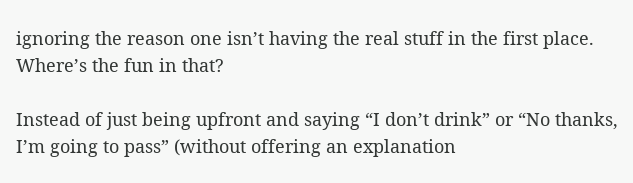ignoring the reason one isn’t having the real stuff in the first place. Where’s the fun in that?

Instead of just being upfront and saying “I don’t drink” or “No thanks, I’m going to pass” (without offering an explanation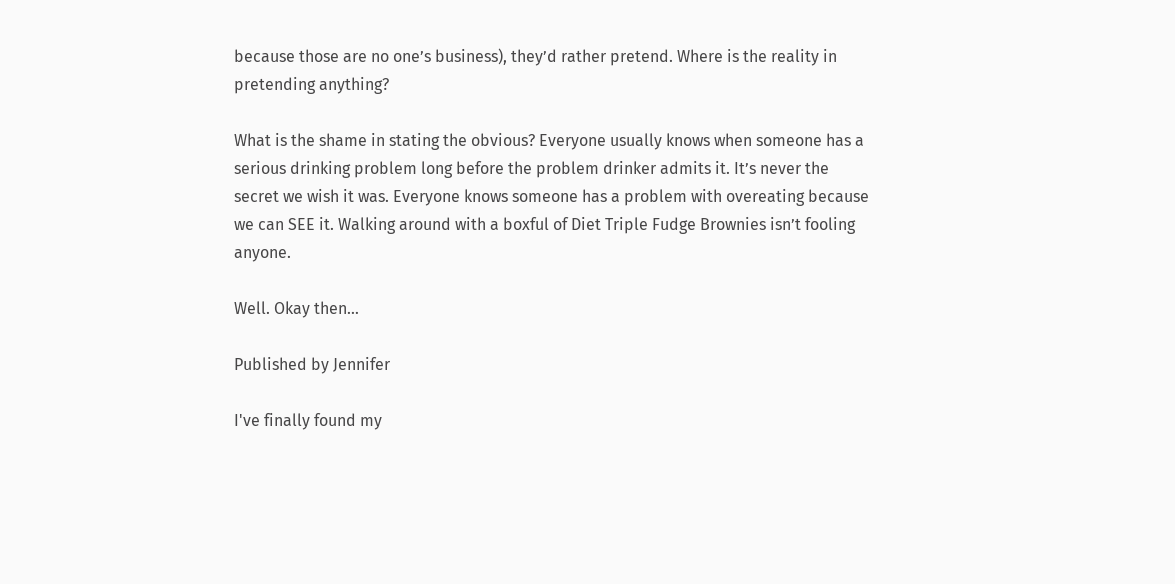because those are no one’s business), they’d rather pretend. Where is the reality in pretending anything?

What is the shame in stating the obvious? Everyone usually knows when someone has a serious drinking problem long before the problem drinker admits it. It’s never the secret we wish it was. Everyone knows someone has a problem with overeating because we can SEE it. Walking around with a boxful of Diet Triple Fudge Brownies isn’t fooling anyone.

Well. Okay then…

Published by Jennifer

I've finally found my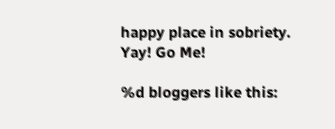happy place in sobriety. Yay! Go Me!

%d bloggers like this: